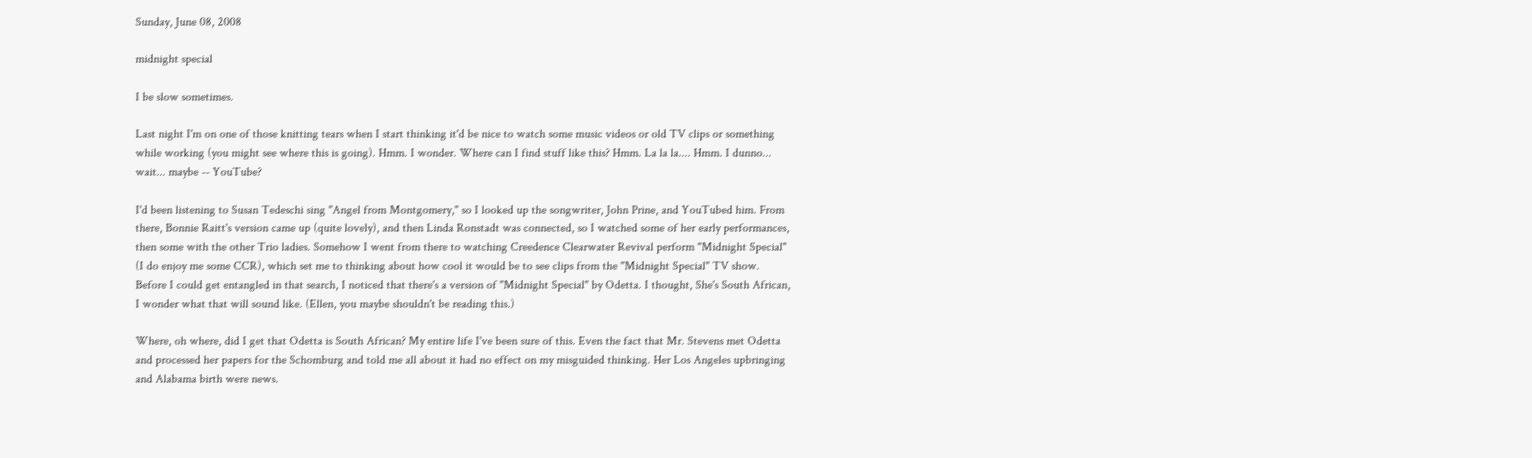Sunday, June 08, 2008

midnight special

I be slow sometimes.

Last night I'm on one of those knitting tears when I start thinking it'd be nice to watch some music videos or old TV clips or something while working (you might see where this is going). Hmm. I wonder. Where can I find stuff like this? Hmm. La la la.... Hmm. I dunno... wait... maybe -- YouTube?

I'd been listening to Susan Tedeschi sing "Angel from Montgomery," so I looked up the songwriter, John Prine, and YouTubed him. From there, Bonnie Raitt's version came up (quite lovely), and then Linda Ronstadt was connected, so I watched some of her early performances, then some with the other Trio ladies. Somehow I went from there to watching Creedence Clearwater Revival perform "Midnight Special" (I do enjoy me some CCR), which set me to thinking about how cool it would be to see clips from the "Midnight Special" TV show. Before I could get entangled in that search, I noticed that there's a version of "Midnight Special" by Odetta. I thought, She's South African, I wonder what that will sound like. (Ellen, you maybe shouldn't be reading this.)

Where, oh where, did I get that Odetta is South African? My entire life I've been sure of this. Even the fact that Mr. Stevens met Odetta and processed her papers for the Schomburg and told me all about it had no effect on my misguided thinking. Her Los Angeles upbringing and Alabama birth were news.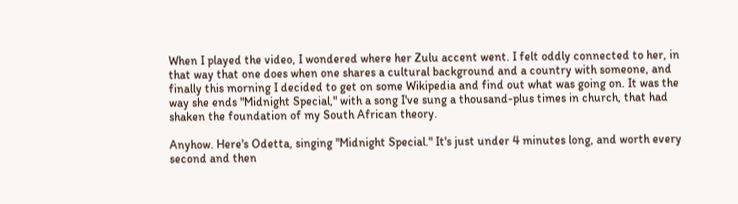When I played the video, I wondered where her Zulu accent went. I felt oddly connected to her, in that way that one does when one shares a cultural background and a country with someone, and finally this morning I decided to get on some Wikipedia and find out what was going on. It was the way she ends "Midnight Special," with a song I've sung a thousand-plus times in church, that had shaken the foundation of my South African theory.

Anyhow. Here's Odetta, singing "Midnight Special." It's just under 4 minutes long, and worth every second and then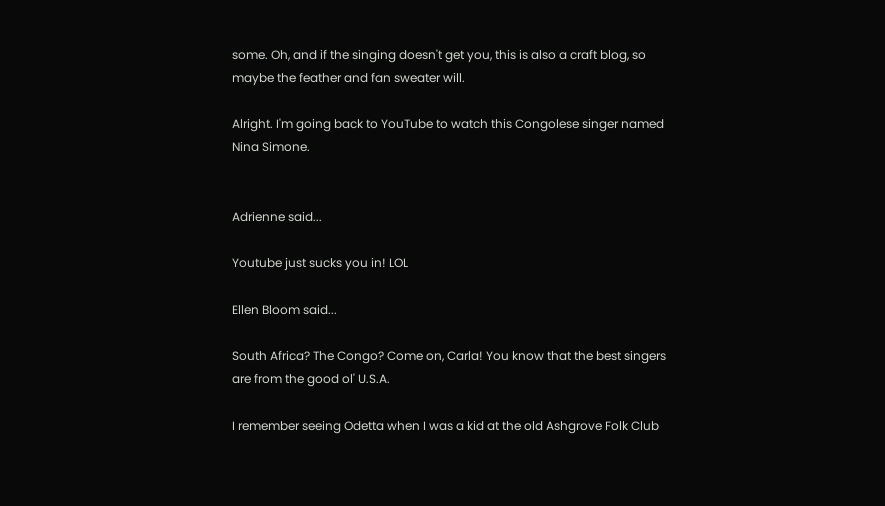some. Oh, and if the singing doesn't get you, this is also a craft blog, so maybe the feather and fan sweater will.

Alright. I'm going back to YouTube to watch this Congolese singer named Nina Simone.


Adrienne said...

Youtube just sucks you in! LOL

Ellen Bloom said...

South Africa? The Congo? Come on, Carla! You know that the best singers are from the good ol' U.S.A.

I remember seeing Odetta when I was a kid at the old Ashgrove Folk Club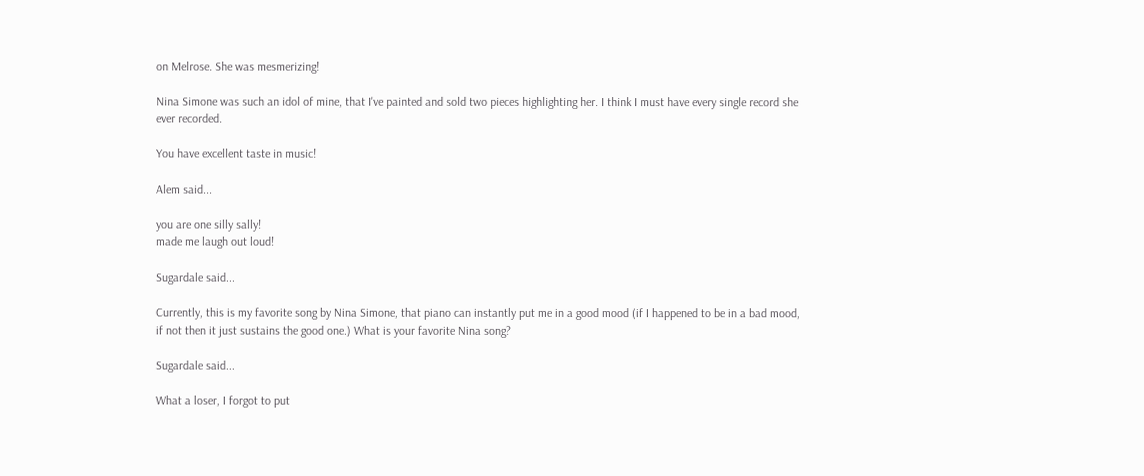on Melrose. She was mesmerizing!

Nina Simone was such an idol of mine, that I've painted and sold two pieces highlighting her. I think I must have every single record she ever recorded.

You have excellent taste in music!

Alem said...

you are one silly sally!
made me laugh out loud!

Sugardale said...

Currently, this is my favorite song by Nina Simone, that piano can instantly put me in a good mood (if I happened to be in a bad mood, if not then it just sustains the good one.) What is your favorite Nina song?

Sugardale said...

What a loser, I forgot to put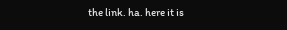the link. ha. here it is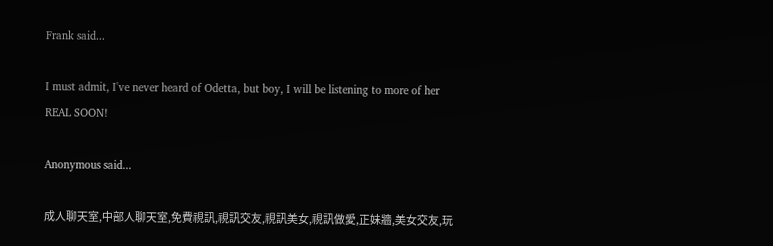Frank said...

I must admit, I've never heard of Odetta, but boy, I will be listening to more of her REAL SOON!

Anonymous said...

成人聊天室,中部人聊天室,免費視訊,視訊交友,視訊美女,視訊做愛,正妹牆,美女交友,玩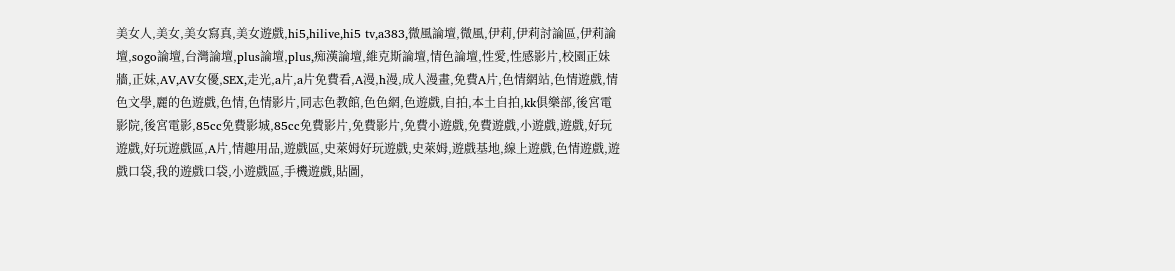美女人,美女,美女寫真,美女遊戲,hi5,hilive,hi5 tv,a383,微風論壇,微風,伊莉,伊莉討論區,伊莉論壇,sogo論壇,台灣論壇,plus論壇,plus,痴漢論壇,維克斯論壇,情色論壇,性愛,性感影片,校園正妹牆,正妹,AV,AV女優,SEX,走光,a片,a片免費看,A漫,h漫,成人漫畫,免費A片,色情網站,色情遊戲,情色文學,麗的色遊戲,色情,色情影片,同志色教館,色色網,色遊戲,自拍,本土自拍,kk俱樂部,後宮電影院,後宮電影,85cc免費影城,85cc免費影片,免費影片,免費小遊戲,免費遊戲,小遊戲,遊戲,好玩遊戲,好玩遊戲區,A片,情趣用品,遊戲區,史萊姆好玩遊戲,史萊姆,遊戲基地,線上遊戲,色情遊戲,遊戲口袋,我的遊戲口袋,小遊戲區,手機遊戲,貼圖,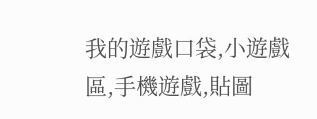我的遊戲口袋,小遊戲區,手機遊戲,貼圖